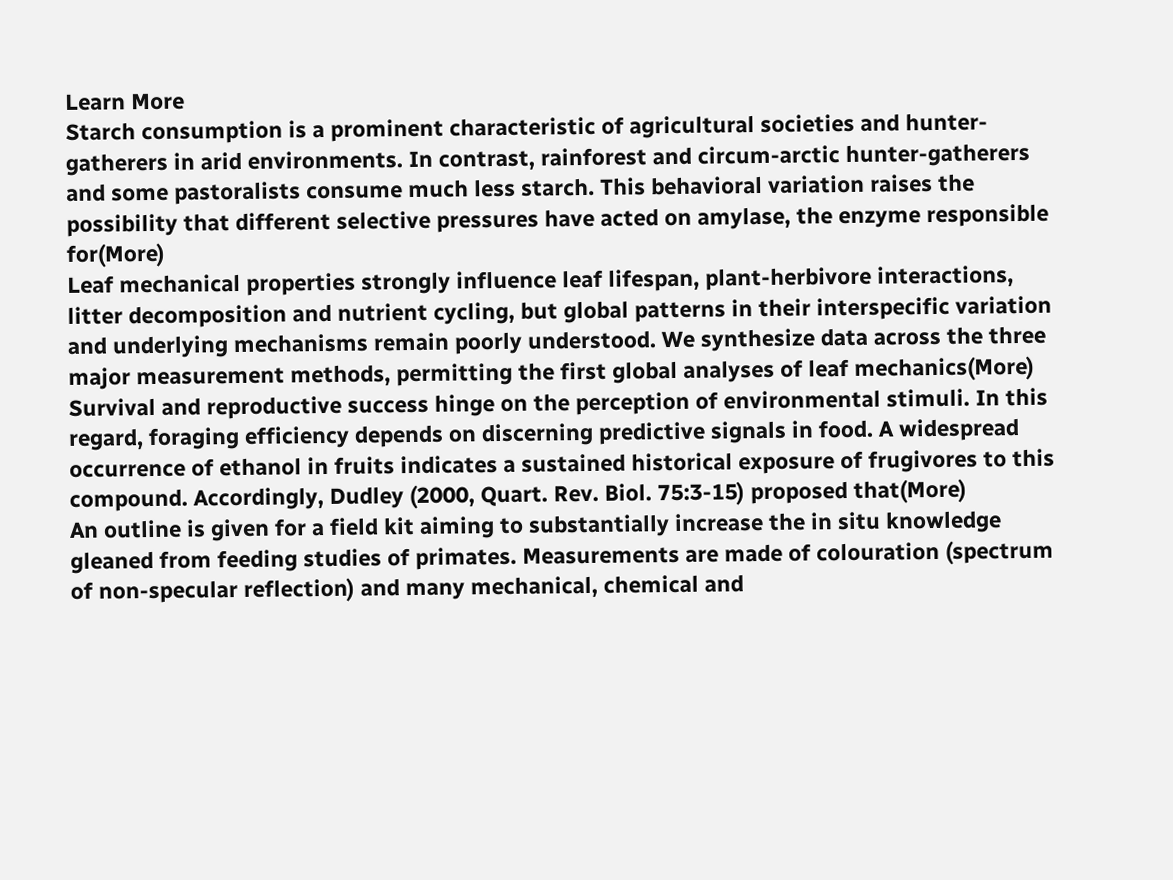Learn More
Starch consumption is a prominent characteristic of agricultural societies and hunter-gatherers in arid environments. In contrast, rainforest and circum-arctic hunter-gatherers and some pastoralists consume much less starch. This behavioral variation raises the possibility that different selective pressures have acted on amylase, the enzyme responsible for(More)
Leaf mechanical properties strongly influence leaf lifespan, plant-herbivore interactions, litter decomposition and nutrient cycling, but global patterns in their interspecific variation and underlying mechanisms remain poorly understood. We synthesize data across the three major measurement methods, permitting the first global analyses of leaf mechanics(More)
Survival and reproductive success hinge on the perception of environmental stimuli. In this regard, foraging efficiency depends on discerning predictive signals in food. A widespread occurrence of ethanol in fruits indicates a sustained historical exposure of frugivores to this compound. Accordingly, Dudley (2000, Quart. Rev. Biol. 75:3-15) proposed that(More)
An outline is given for a field kit aiming to substantially increase the in situ knowledge gleaned from feeding studies of primates. Measurements are made of colouration (spectrum of non-specular reflection) and many mechanical, chemical and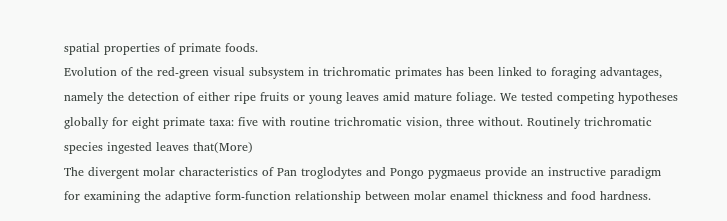spatial properties of primate foods.
Evolution of the red-green visual subsystem in trichromatic primates has been linked to foraging advantages, namely the detection of either ripe fruits or young leaves amid mature foliage. We tested competing hypotheses globally for eight primate taxa: five with routine trichromatic vision, three without. Routinely trichromatic species ingested leaves that(More)
The divergent molar characteristics of Pan troglodytes and Pongo pygmaeus provide an instructive paradigm for examining the adaptive form-function relationship between molar enamel thickness and food hardness.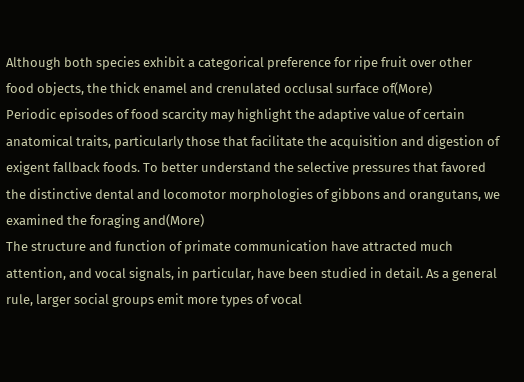Although both species exhibit a categorical preference for ripe fruit over other food objects, the thick enamel and crenulated occlusal surface of(More)
Periodic episodes of food scarcity may highlight the adaptive value of certain anatomical traits, particularly those that facilitate the acquisition and digestion of exigent fallback foods. To better understand the selective pressures that favored the distinctive dental and locomotor morphologies of gibbons and orangutans, we examined the foraging and(More)
The structure and function of primate communication have attracted much attention, and vocal signals, in particular, have been studied in detail. As a general rule, larger social groups emit more types of vocal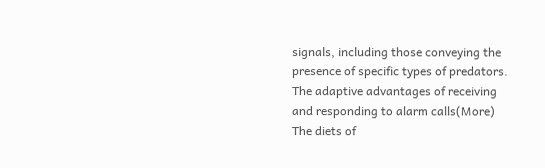signals, including those conveying the presence of specific types of predators. The adaptive advantages of receiving and responding to alarm calls(More)
The diets of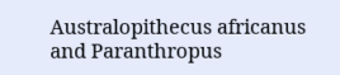Australopithecus africanus and Paranthropus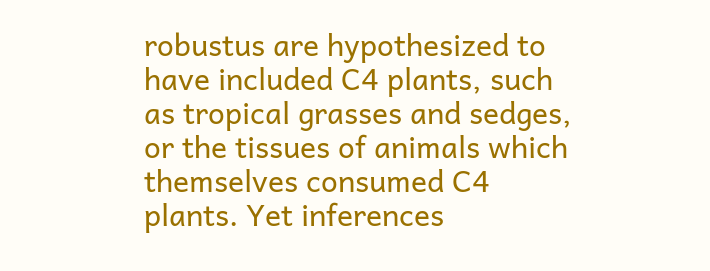robustus are hypothesized to have included C4 plants, such as tropical grasses and sedges, or the tissues of animals which themselves consumed C4 plants. Yet inferences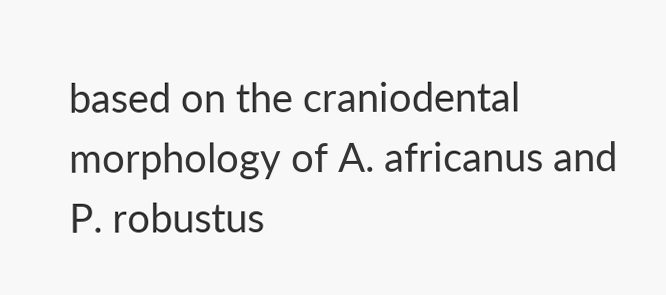based on the craniodental morphology of A. africanus and P. robustus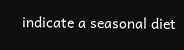indicate a seasonal diet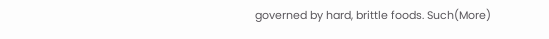governed by hard, brittle foods. Such(More)